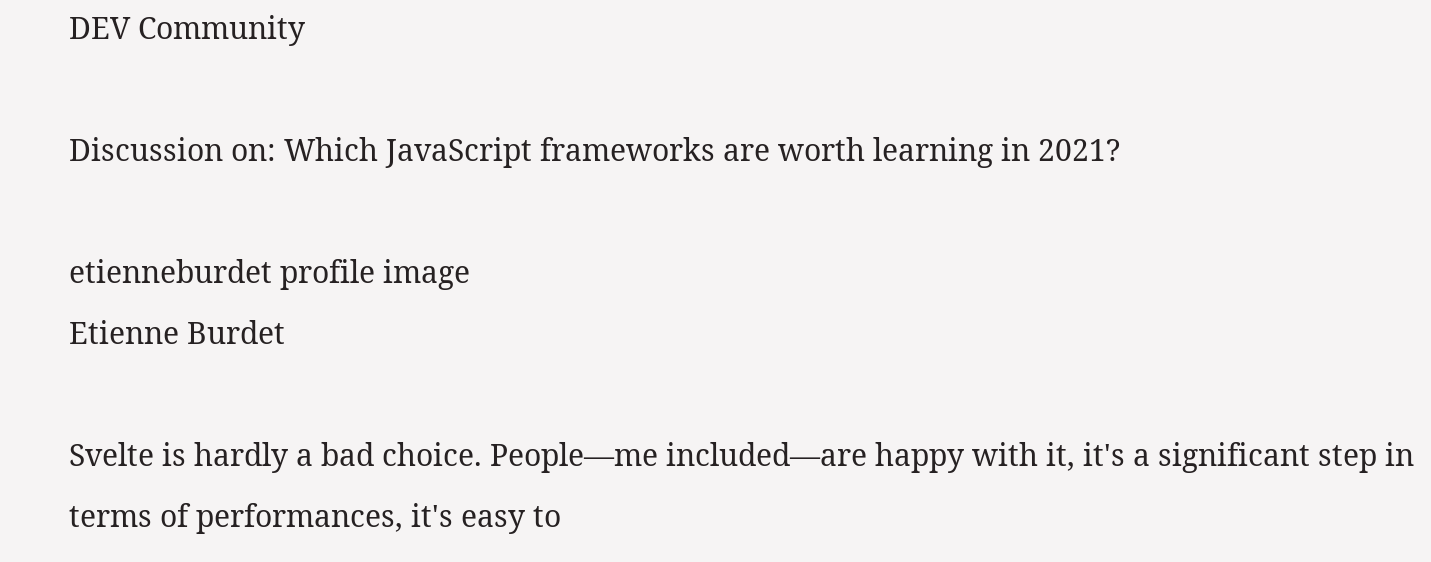DEV Community

Discussion on: Which JavaScript frameworks are worth learning in 2021?

etienneburdet profile image
Etienne Burdet

Svelte is hardly a bad choice. People—me included—are happy with it, it's a significant step in terms of performances, it's easy to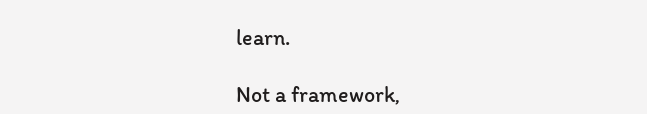learn.

Not a framework,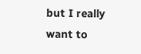but I really want to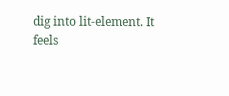dig into lit-element. It feels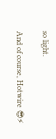so light.

And of course, Hotwire 😎⚡